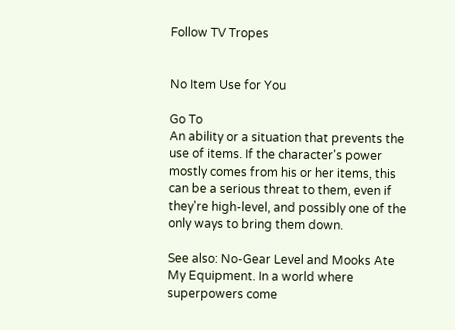Follow TV Tropes


No Item Use for You

Go To
An ability or a situation that prevents the use of items. If the character's power mostly comes from his or her items, this can be a serious threat to them, even if they're high-level, and possibly one of the only ways to bring them down.

See also: No-Gear Level and Mooks Ate My Equipment. In a world where superpowers come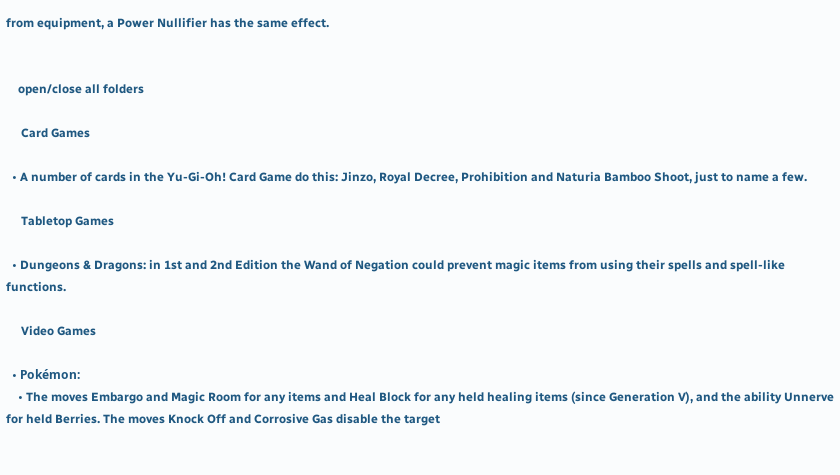from equipment, a Power Nullifier has the same effect.


    open/close all folders

     Card Games

  • A number of cards in the Yu-Gi-Oh! Card Game do this: Jinzo, Royal Decree, Prohibition and Naturia Bamboo Shoot, just to name a few.

     Tabletop Games

  • Dungeons & Dragons: in 1st and 2nd Edition the Wand of Negation could prevent magic items from using their spells and spell-like functions.

     Video Games

  • Pokémon:
    • The moves Embargo and Magic Room for any items and Heal Block for any held healing items (since Generation V), and the ability Unnerve for held Berries. The moves Knock Off and Corrosive Gas disable the target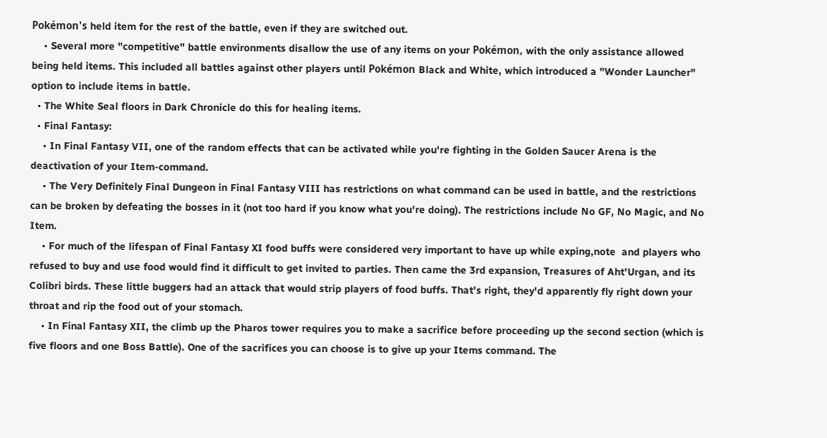Pokémon's held item for the rest of the battle, even if they are switched out.
    • Several more "competitive" battle environments disallow the use of any items on your Pokémon, with the only assistance allowed being held items. This included all battles against other players until Pokémon Black and White, which introduced a "Wonder Launcher" option to include items in battle.
  • The White Seal floors in Dark Chronicle do this for healing items.
  • Final Fantasy:
    • In Final Fantasy VII, one of the random effects that can be activated while you're fighting in the Golden Saucer Arena is the deactivation of your Item-command.
    • The Very Definitely Final Dungeon in Final Fantasy VIII has restrictions on what command can be used in battle, and the restrictions can be broken by defeating the bosses in it (not too hard if you know what you're doing). The restrictions include No GF, No Magic, and No Item.
    • For much of the lifespan of Final Fantasy XI food buffs were considered very important to have up while exping,note  and players who refused to buy and use food would find it difficult to get invited to parties. Then came the 3rd expansion, Treasures of Aht'Urgan, and its Colibri birds. These little buggers had an attack that would strip players of food buffs. That's right, they'd apparently fly right down your throat and rip the food out of your stomach.
    • In Final Fantasy XII, the climb up the Pharos tower requires you to make a sacrifice before proceeding up the second section (which is five floors and one Boss Battle). One of the sacrifices you can choose is to give up your Items command. The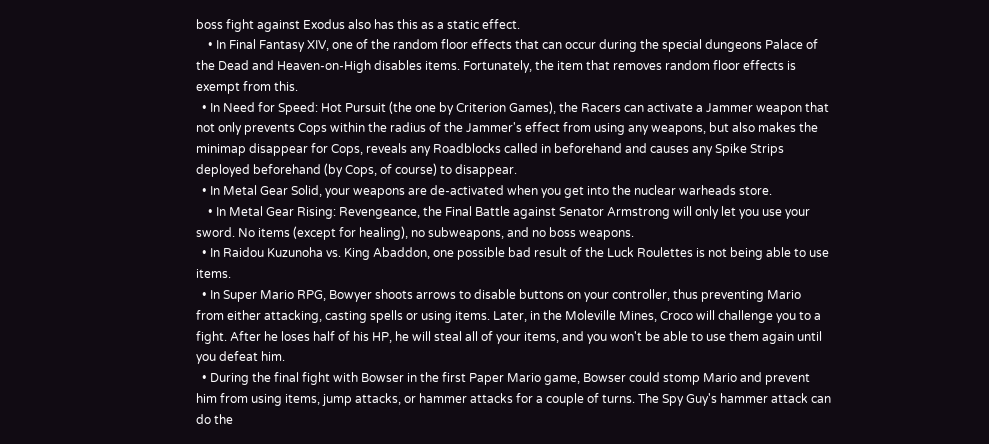boss fight against Exodus also has this as a static effect.
    • In Final Fantasy XIV, one of the random floor effects that can occur during the special dungeons Palace of the Dead and Heaven-on-High disables items. Fortunately, the item that removes random floor effects is exempt from this.
  • In Need for Speed: Hot Pursuit (the one by Criterion Games), the Racers can activate a Jammer weapon that not only prevents Cops within the radius of the Jammer's effect from using any weapons, but also makes the minimap disappear for Cops, reveals any Roadblocks called in beforehand and causes any Spike Strips deployed beforehand (by Cops, of course) to disappear.
  • In Metal Gear Solid, your weapons are de-activated when you get into the nuclear warheads store.
    • In Metal Gear Rising: Revengeance, the Final Battle against Senator Armstrong will only let you use your sword. No items (except for healing), no subweapons, and no boss weapons.
  • In Raidou Kuzunoha vs. King Abaddon, one possible bad result of the Luck Roulettes is not being able to use items.
  • In Super Mario RPG, Bowyer shoots arrows to disable buttons on your controller, thus preventing Mario from either attacking, casting spells or using items. Later, in the Moleville Mines, Croco will challenge you to a fight. After he loses half of his HP, he will steal all of your items, and you won't be able to use them again until you defeat him.
  • During the final fight with Bowser in the first Paper Mario game, Bowser could stomp Mario and prevent him from using items, jump attacks, or hammer attacks for a couple of turns. The Spy Guy's hammer attack can do the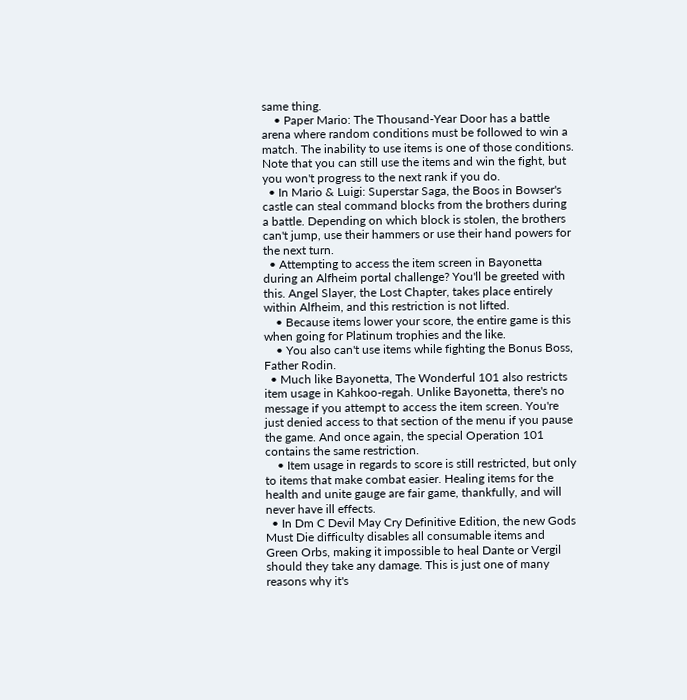same thing.
    • Paper Mario: The Thousand-Year Door has a battle arena where random conditions must be followed to win a match. The inability to use items is one of those conditions. Note that you can still use the items and win the fight, but you won't progress to the next rank if you do.
  • In Mario & Luigi: Superstar Saga, the Boos in Bowser's castle can steal command blocks from the brothers during a battle. Depending on which block is stolen, the brothers can't jump, use their hammers or use their hand powers for the next turn.
  • Attempting to access the item screen in Bayonetta during an Alfheim portal challenge? You'll be greeted with this. Angel Slayer, the Lost Chapter, takes place entirely within Alfheim, and this restriction is not lifted.
    • Because items lower your score, the entire game is this when going for Platinum trophies and the like.
    • You also can't use items while fighting the Bonus Boss, Father Rodin.
  • Much like Bayonetta, The Wonderful 101 also restricts item usage in Kahkoo-regah. Unlike Bayonetta, there's no message if you attempt to access the item screen. You're just denied access to that section of the menu if you pause the game. And once again, the special Operation 101 contains the same restriction.
    • Item usage in regards to score is still restricted, but only to items that make combat easier. Healing items for the health and unite gauge are fair game, thankfully, and will never have ill effects.
  • In Dm C Devil May Cry Definitive Edition, the new Gods Must Die difficulty disables all consumable items and Green Orbs, making it impossible to heal Dante or Vergil should they take any damage. This is just one of many reasons why it's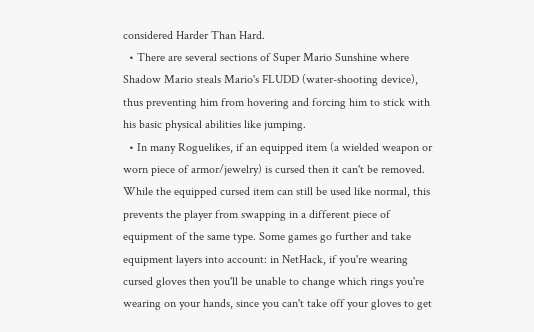considered Harder Than Hard.
  • There are several sections of Super Mario Sunshine where Shadow Mario steals Mario's FLUDD (water-shooting device), thus preventing him from hovering and forcing him to stick with his basic physical abilities like jumping.
  • In many Roguelikes, if an equipped item (a wielded weapon or worn piece of armor/jewelry) is cursed then it can't be removed. While the equipped cursed item can still be used like normal, this prevents the player from swapping in a different piece of equipment of the same type. Some games go further and take equipment layers into account: in NetHack, if you're wearing cursed gloves then you'll be unable to change which rings you're wearing on your hands, since you can't take off your gloves to get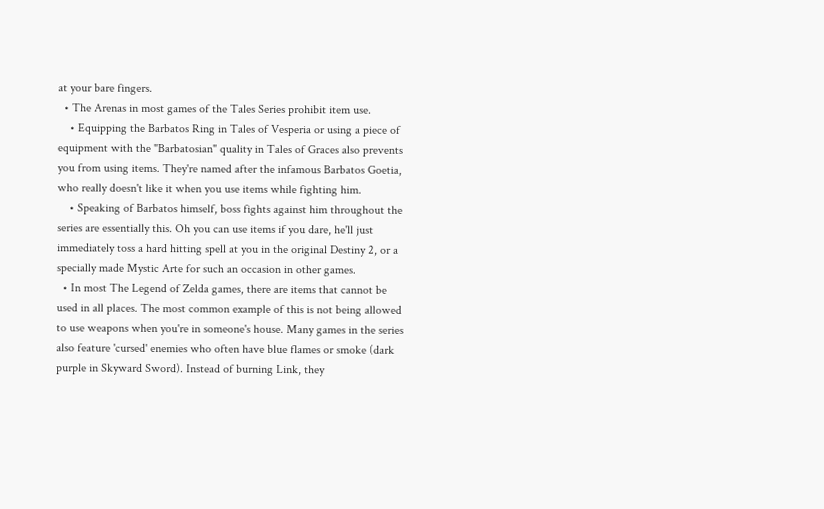at your bare fingers.
  • The Arenas in most games of the Tales Series prohibit item use.
    • Equipping the Barbatos Ring in Tales of Vesperia or using a piece of equipment with the "Barbatosian" quality in Tales of Graces also prevents you from using items. They're named after the infamous Barbatos Goetia, who really doesn't like it when you use items while fighting him.
    • Speaking of Barbatos himself, boss fights against him throughout the series are essentially this. Oh you can use items if you dare, he'll just immediately toss a hard hitting spell at you in the original Destiny 2, or a specially made Mystic Arte for such an occasion in other games.
  • In most The Legend of Zelda games, there are items that cannot be used in all places. The most common example of this is not being allowed to use weapons when you're in someone's house. Many games in the series also feature 'cursed' enemies who often have blue flames or smoke (dark purple in Skyward Sword). Instead of burning Link, they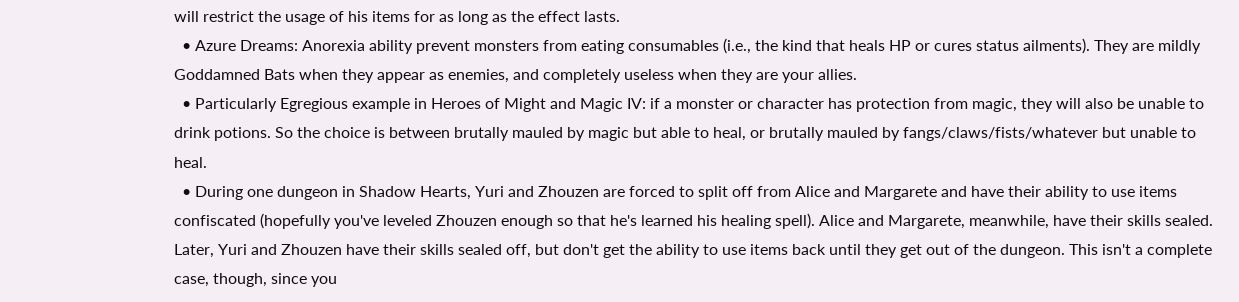will restrict the usage of his items for as long as the effect lasts.
  • Azure Dreams: Anorexia ability prevent monsters from eating consumables (i.e., the kind that heals HP or cures status ailments). They are mildly Goddamned Bats when they appear as enemies, and completely useless when they are your allies.
  • Particularly Egregious example in Heroes of Might and Magic IV: if a monster or character has protection from magic, they will also be unable to drink potions. So the choice is between brutally mauled by magic but able to heal, or brutally mauled by fangs/claws/fists/whatever but unable to heal.
  • During one dungeon in Shadow Hearts, Yuri and Zhouzen are forced to split off from Alice and Margarete and have their ability to use items confiscated (hopefully you've leveled Zhouzen enough so that he's learned his healing spell). Alice and Margarete, meanwhile, have their skills sealed. Later, Yuri and Zhouzen have their skills sealed off, but don't get the ability to use items back until they get out of the dungeon. This isn't a complete case, though, since you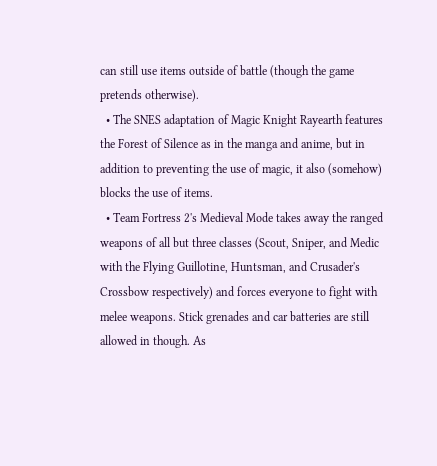can still use items outside of battle (though the game pretends otherwise).
  • The SNES adaptation of Magic Knight Rayearth features the Forest of Silence as in the manga and anime, but in addition to preventing the use of magic, it also (somehow) blocks the use of items.
  • Team Fortress 2's Medieval Mode takes away the ranged weapons of all but three classes (Scout, Sniper, and Medic with the Flying Guillotine, Huntsman, and Crusader's Crossbow respectively) and forces everyone to fight with melee weapons. Stick grenades and car batteries are still allowed in though. As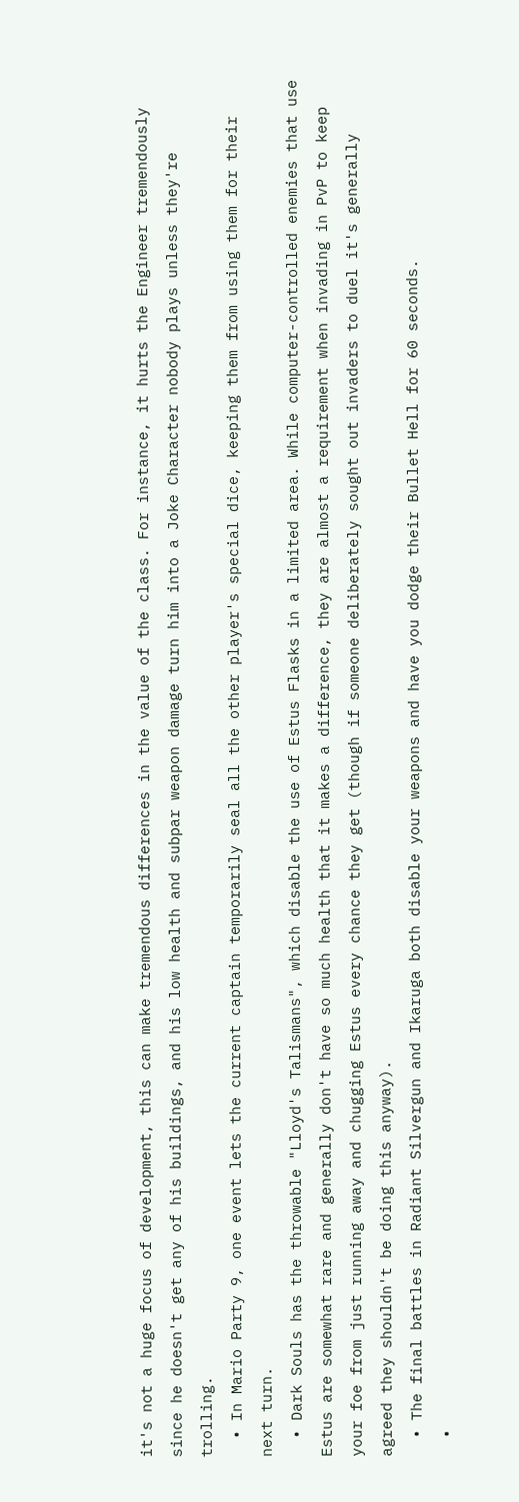it's not a huge focus of development, this can make tremendous differences in the value of the class. For instance, it hurts the Engineer tremendously since he doesn't get any of his buildings, and his low health and subpar weapon damage turn him into a Joke Character nobody plays unless they're trolling.
  • In Mario Party 9, one event lets the current captain temporarily seal all the other player's special dice, keeping them from using them for their next turn.
  • Dark Souls has the throwable "Lloyd's Talismans", which disable the use of Estus Flasks in a limited area. While computer-controlled enemies that use Estus are somewhat rare and generally don't have so much health that it makes a difference, they are almost a requirement when invading in PvP to keep your foe from just running away and chugging Estus every chance they get (though if someone deliberately sought out invaders to duel it's generally agreed they shouldn't be doing this anyway).
  • The final battles in Radiant Silvergun and Ikaruga both disable your weapons and have you dodge their Bullet Hell for 60 seconds.
  •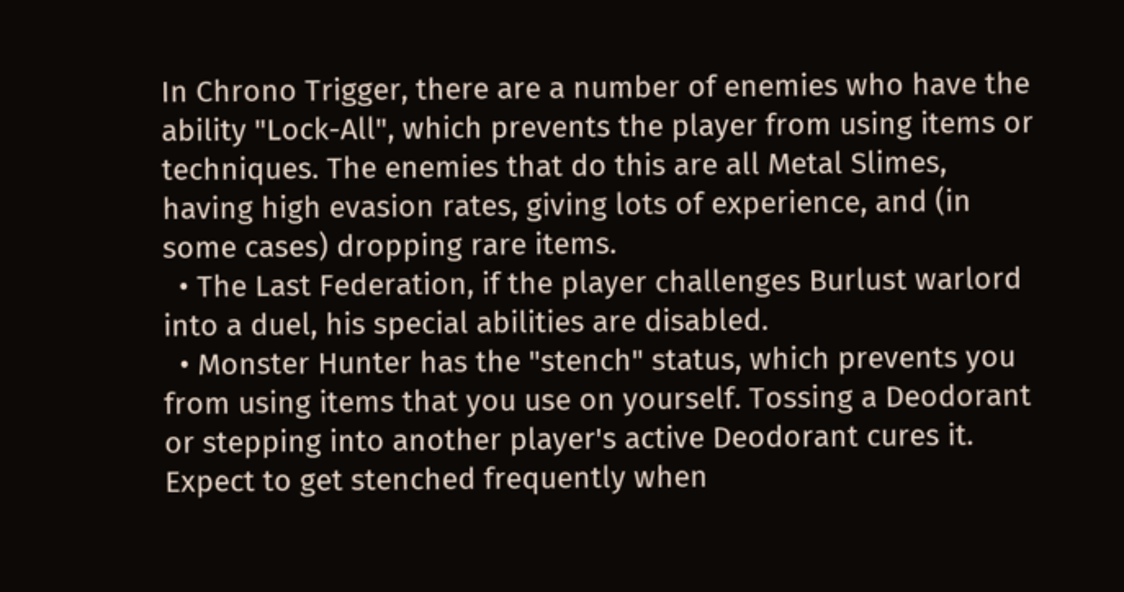In Chrono Trigger, there are a number of enemies who have the ability "Lock-All", which prevents the player from using items or techniques. The enemies that do this are all Metal Slimes, having high evasion rates, giving lots of experience, and (in some cases) dropping rare items.
  • The Last Federation, if the player challenges Burlust warlord into a duel, his special abilities are disabled.
  • Monster Hunter has the "stench" status, which prevents you from using items that you use on yourself. Tossing a Deodorant or stepping into another player's active Deodorant cures it. Expect to get stenched frequently when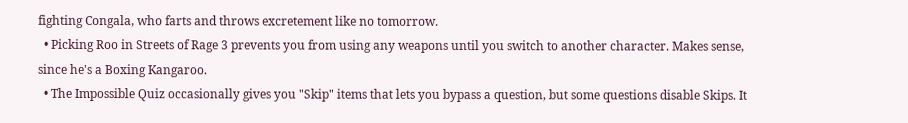fighting Congala, who farts and throws excretement like no tomorrow.
  • Picking Roo in Streets of Rage 3 prevents you from using any weapons until you switch to another character. Makes sense, since he's a Boxing Kangaroo.
  • The Impossible Quiz occasionally gives you "Skip" items that lets you bypass a question, but some questions disable Skips. It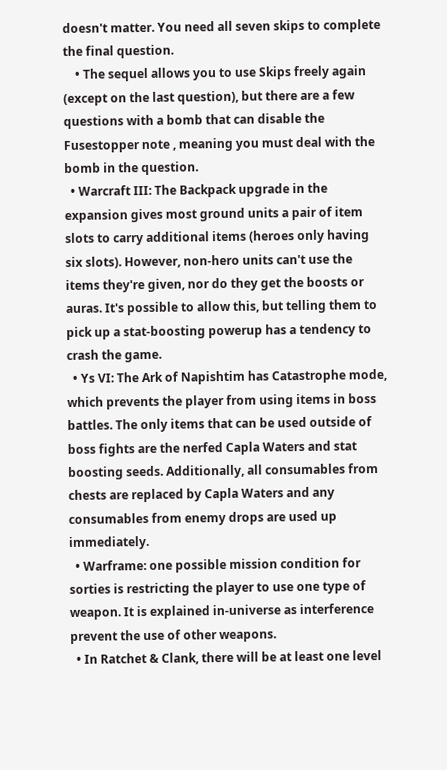doesn't matter. You need all seven skips to complete the final question.
    • The sequel allows you to use Skips freely again (except on the last question), but there are a few questions with a bomb that can disable the Fusestopper note , meaning you must deal with the bomb in the question.
  • Warcraft III: The Backpack upgrade in the expansion gives most ground units a pair of item slots to carry additional items (heroes only having six slots). However, non-hero units can't use the items they're given, nor do they get the boosts or auras. It's possible to allow this, but telling them to pick up a stat-boosting powerup has a tendency to crash the game.
  • Ys VI: The Ark of Napishtim has Catastrophe mode, which prevents the player from using items in boss battles. The only items that can be used outside of boss fights are the nerfed Capla Waters and stat boosting seeds. Additionally, all consumables from chests are replaced by Capla Waters and any consumables from enemy drops are used up immediately.
  • Warframe: one possible mission condition for sorties is restricting the player to use one type of weapon. It is explained in-universe as interference prevent the use of other weapons.
  • In Ratchet & Clank, there will be at least one level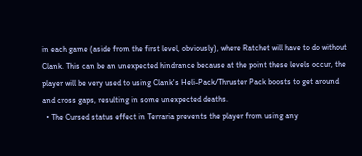in each game (aside from the first level, obviously), where Ratchet will have to do without Clank. This can be an unexpected hindrance because at the point these levels occur, the player will be very used to using Clank's Heli-Pack/Thruster Pack boosts to get around and cross gaps, resulting in some unexpected deaths.
  • The Cursed status effect in Terraria prevents the player from using any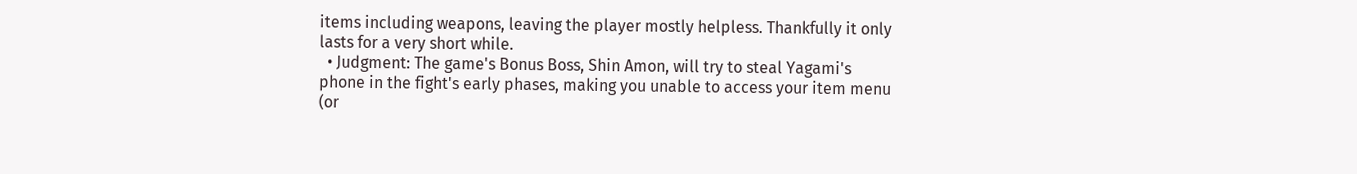items including weapons, leaving the player mostly helpless. Thankfully it only lasts for a very short while.
  • Judgment: The game's Bonus Boss, Shin Amon, will try to steal Yagami's phone in the fight's early phases, making you unable to access your item menu (or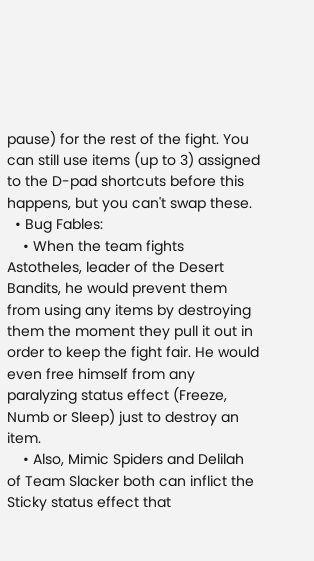pause) for the rest of the fight. You can still use items (up to 3) assigned to the D-pad shortcuts before this happens, but you can't swap these.
  • Bug Fables:
    • When the team fights Astotheles, leader of the Desert Bandits, he would prevent them from using any items by destroying them the moment they pull it out in order to keep the fight fair. He would even free himself from any paralyzing status effect (Freeze, Numb or Sleep) just to destroy an item.
    • Also, Mimic Spiders and Delilah of Team Slacker both can inflict the Sticky status effect that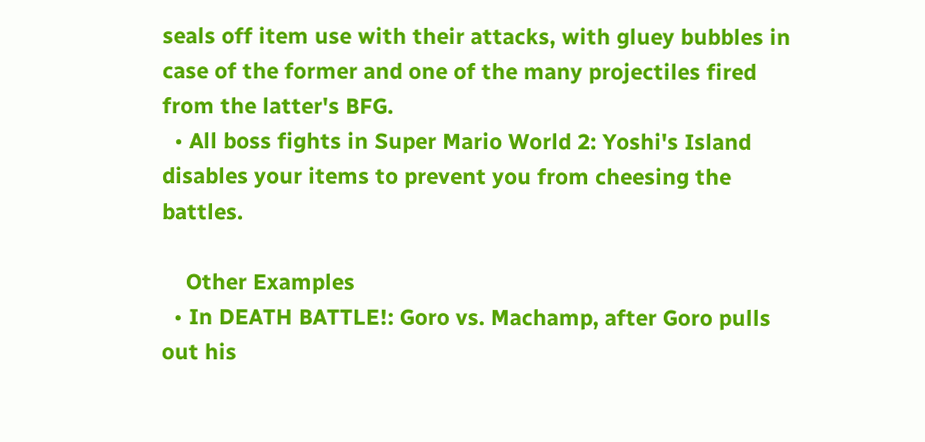seals off item use with their attacks, with gluey bubbles in case of the former and one of the many projectiles fired from the latter's BFG.
  • All boss fights in Super Mario World 2: Yoshi's Island disables your items to prevent you from cheesing the battles.

    Other Examples
  • In DEATH BATTLE!: Goro vs. Machamp, after Goro pulls out his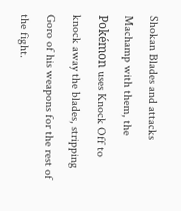Shokan Blades and attacks Machamp with them, the Pokémon uses Knock Off to knock away the blades, stripping Goro of his weapons for the rest of the fight.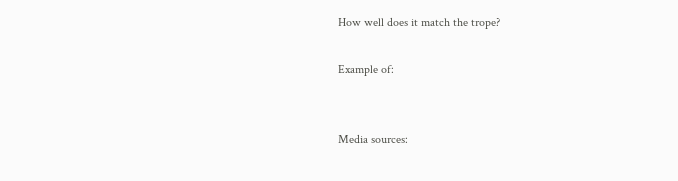How well does it match the trope?

Example of:


Media sources: